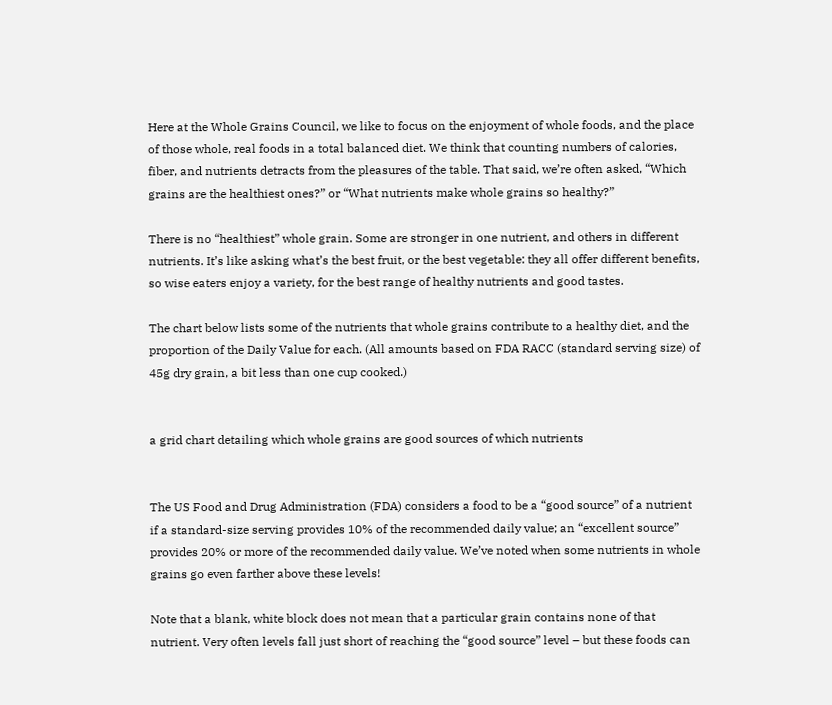Here at the Whole Grains Council, we like to focus on the enjoyment of whole foods, and the place of those whole, real foods in a total balanced diet. We think that counting numbers of calories, fiber, and nutrients detracts from the pleasures of the table. That said, we’re often asked, “Which grains are the healthiest ones?” or “What nutrients make whole grains so healthy?”

There is no “healthiest” whole grain. Some are stronger in one nutrient, and others in different nutrients. It’s like asking what’s the best fruit, or the best vegetable: they all offer different benefits, so wise eaters enjoy a variety, for the best range of healthy nutrients and good tastes.

The chart below lists some of the nutrients that whole grains contribute to a healthy diet, and the proportion of the Daily Value for each. (All amounts based on FDA RACC (standard serving size) of 45g dry grain, a bit less than one cup cooked.)


a grid chart detailing which whole grains are good sources of which nutrients


The US Food and Drug Administration (FDA) considers a food to be a “good source” of a nutrient if a standard-size serving provides 10% of the recommended daily value; an “excellent source” provides 20% or more of the recommended daily value. We’ve noted when some nutrients in whole grains go even farther above these levels!

Note that a blank, white block does not mean that a particular grain contains none of that nutrient. Very often levels fall just short of reaching the “good source” level – but these foods can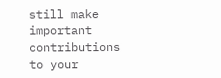still make important contributions to your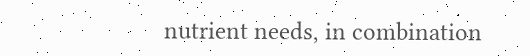nutrient needs, in combination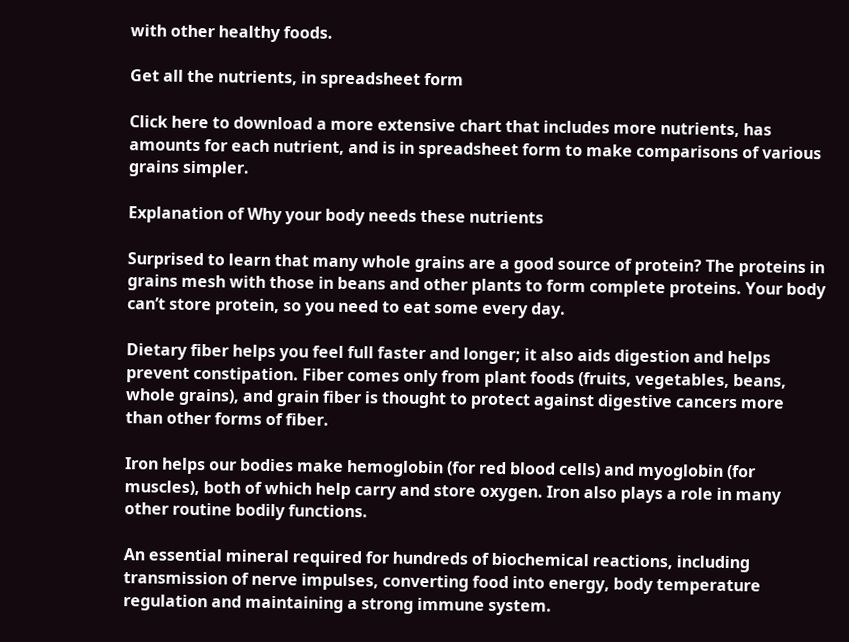with other healthy foods.

Get all the nutrients, in spreadsheet form

Click here to download a more extensive chart that includes more nutrients, has amounts for each nutrient, and is in spreadsheet form to make comparisons of various grains simpler.

Explanation of Why your body needs these nutrients

Surprised to learn that many whole grains are a good source of protein? The proteins in grains mesh with those in beans and other plants to form complete proteins. Your body can’t store protein, so you need to eat some every day.

Dietary fiber helps you feel full faster and longer; it also aids digestion and helps prevent constipation. Fiber comes only from plant foods (fruits, vegetables, beans, whole grains), and grain fiber is thought to protect against digestive cancers more than other forms of fiber.

Iron helps our bodies make hemoglobin (for red blood cells) and myoglobin (for muscles), both of which help carry and store oxygen. Iron also plays a role in many other routine bodily functions.

An essential mineral required for hundreds of biochemical reactions, including transmission of nerve impulses, converting food into energy, body temperature regulation and maintaining a strong immune system.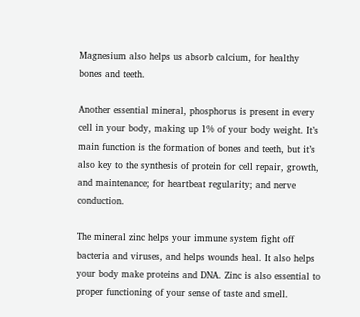Magnesium also helps us absorb calcium, for healthy bones and teeth.

Another essential mineral, phosphorus is present in every cell in your body, making up 1% of your body weight. It’s main function is the formation of bones and teeth, but it’s also key to the synthesis of protein for cell repair, growth, and maintenance; for heartbeat regularity; and nerve conduction.

The mineral zinc helps your immune system fight off bacteria and viruses, and helps wounds heal. It also helps your body make proteins and DNA. Zinc is also essential to proper functioning of your sense of taste and smell.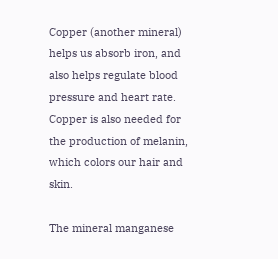Copper (another mineral) helps us absorb iron, and also helps regulate blood pressure and heart rate. Copper is also needed for the production of melanin, which colors our hair and skin.

The mineral manganese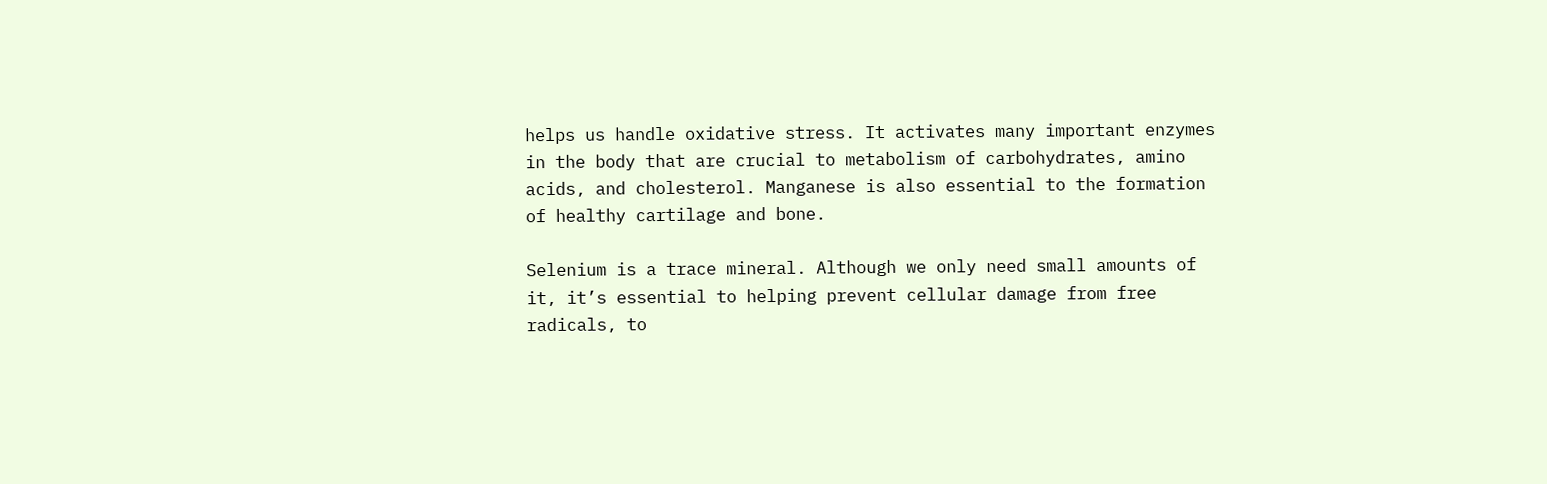helps us handle oxidative stress. It activates many important enzymes in the body that are crucial to metabolism of carbohydrates, amino acids, and cholesterol. Manganese is also essential to the formation of healthy cartilage and bone.

Selenium is a trace mineral. Although we only need small amounts of it, it’s essential to helping prevent cellular damage from free radicals, to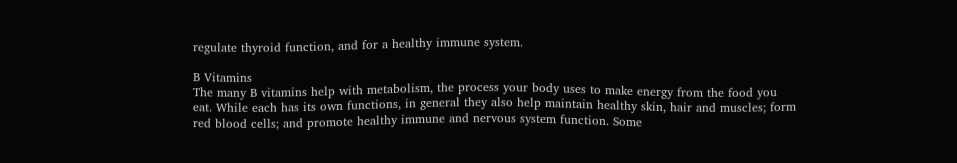regulate thyroid function, and for a healthy immune system.

B Vitamins
The many B vitamins help with metabolism, the process your body uses to make energy from the food you eat. While each has its own functions, in general they also help maintain healthy skin, hair and muscles; form red blood cells; and promote healthy immune and nervous system function. Some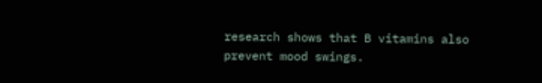research shows that B vitamins also prevent mood swings.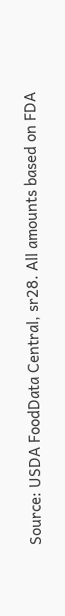Source: USDA FoodData Central, sr28. All amounts based on FDA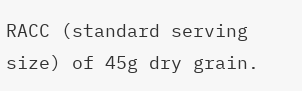RACC (standard serving size) of 45g dry grain.